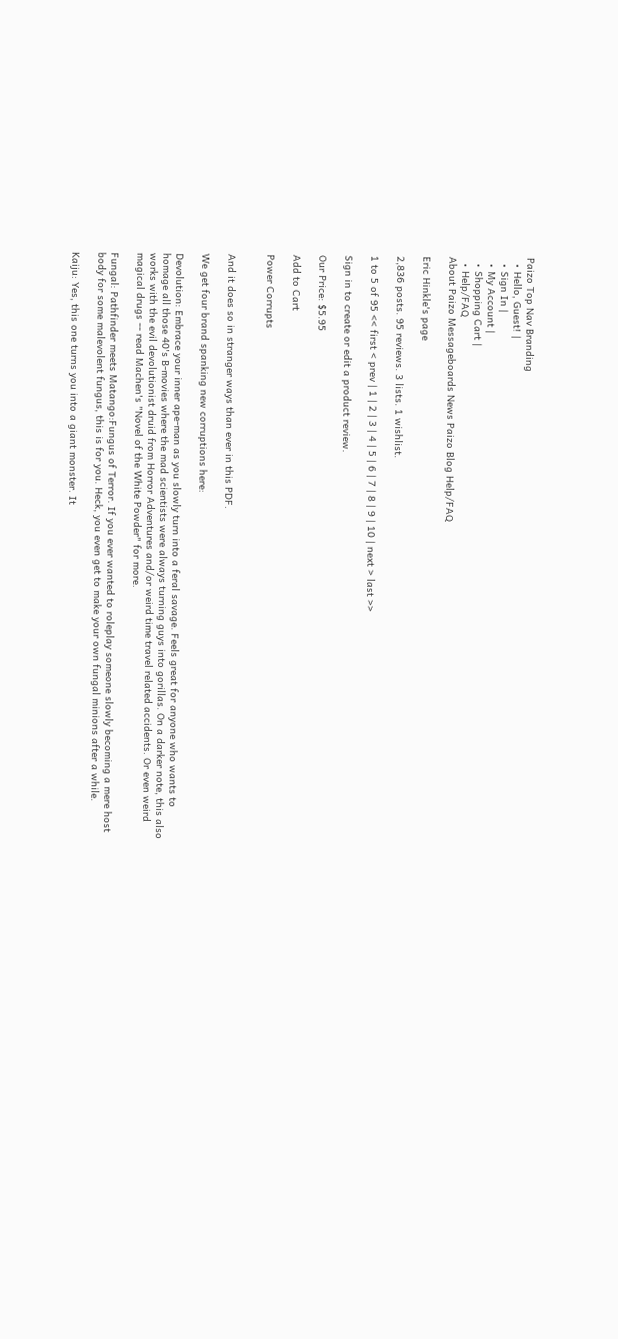Paizo Top Nav Branding
  • Hello, Guest! |
  • Sign In |
  • My Account |
  • Shopping Cart |
  • Help/FAQ
About Paizo Messageboards News Paizo Blog Help/FAQ

Eric Hinkle's page

2,836 posts. 95 reviews. 3 lists. 1 wishlist.

1 to 5 of 95 << first < prev | 1 | 2 | 3 | 4 | 5 | 6 | 7 | 8 | 9 | 10 | next > last >>

Sign in to create or edit a product review.

Our Price: $5.95

Add to Cart

Power Corrupts


And it does so in stranger ways than ever in this PDF.

We get four brand spanking new corruptions here:

Devolution: Embrace your inner ape-man as you slowly turn into a feral savage. Feels great for anyone who wants to homage all those 40's B-movies where the mad scientists were always turning guys into gorillas. On a darker note, this also works with the evil devolutionist druid from Horror Adventures and/or weird time travel related accidents. Or even weird magical drugs -- read Machen's "Novel of the White Powder" for more.

Fungal: Pathfinder meets Matango:Fungus of Terror. If you ever wanted to roleplay someone slowly becoming a mere host body for some malevolent fungus, this is for you. Heck, you even get to make your own fungal minions after a while.

Kaiju: Yes, this one turns you into a giant monster. It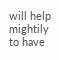will help mightily to have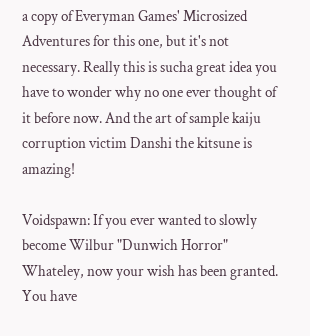a copy of Everyman Games' Microsized Adventures for this one, but it's not necessary. Really this is sucha great idea you have to wonder why no one ever thought of it before now. And the art of sample kaiju corruption victim Danshi the kitsune is amazing!

Voidspawn: If you ever wanted to slowly become Wilbur "Dunwich Horror" Whateley, now your wish has been granted. You have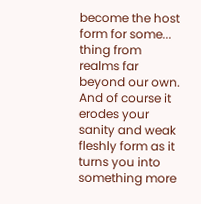become the host form for some... thing from realms far beyond our own. And of course it erodes your sanity and weak fleshly form as it turns you into something more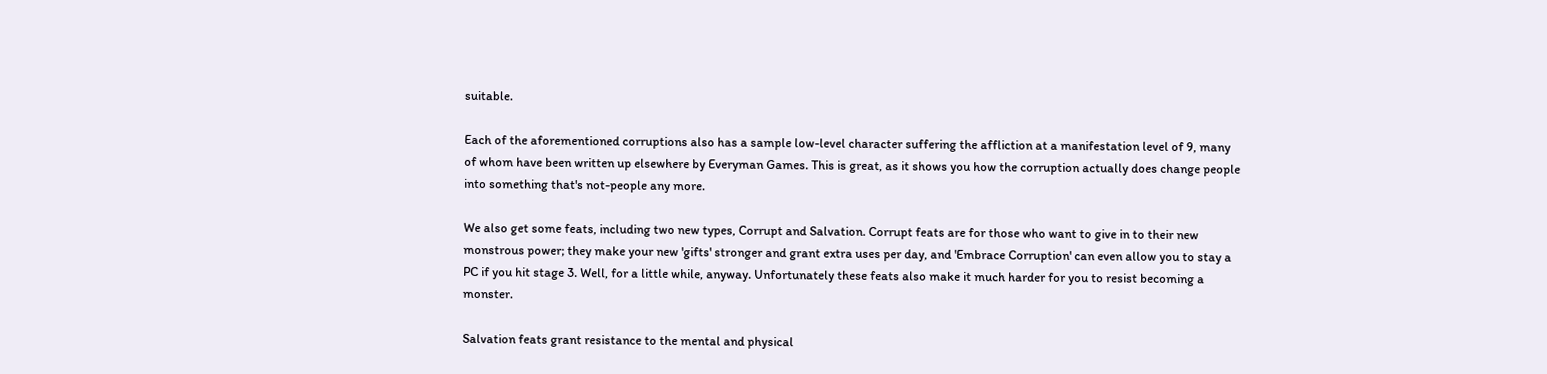suitable.

Each of the aforementioned corruptions also has a sample low-level character suffering the affliction at a manifestation level of 9, many of whom have been written up elsewhere by Everyman Games. This is great, as it shows you how the corruption actually does change people into something that's not-people any more.

We also get some feats, including two new types, Corrupt and Salvation. Corrupt feats are for those who want to give in to their new monstrous power; they make your new 'gifts' stronger and grant extra uses per day, and 'Embrace Corruption' can even allow you to stay a PC if you hit stage 3. Well, for a little while, anyway. Unfortunately these feats also make it much harder for you to resist becoming a monster.

Salvation feats grant resistance to the mental and physical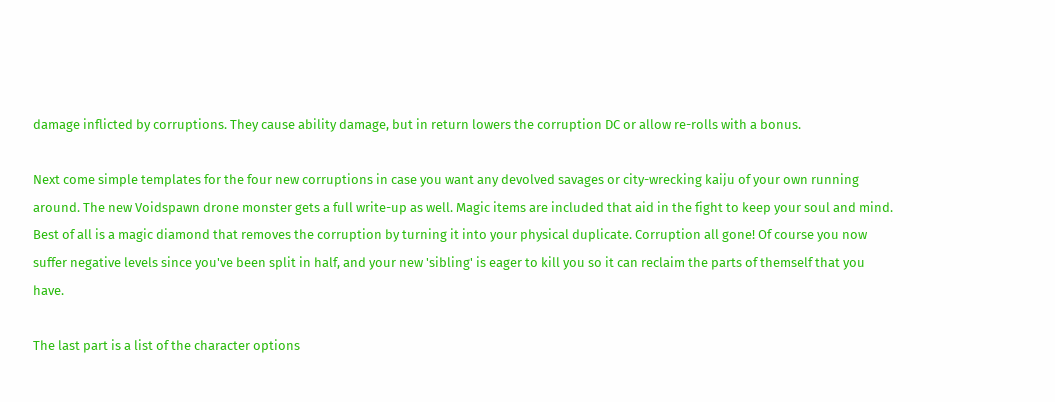damage inflicted by corruptions. They cause ability damage, but in return lowers the corruption DC or allow re-rolls with a bonus.

Next come simple templates for the four new corruptions in case you want any devolved savages or city-wrecking kaiju of your own running around. The new Voidspawn drone monster gets a full write-up as well. Magic items are included that aid in the fight to keep your soul and mind. Best of all is a magic diamond that removes the corruption by turning it into your physical duplicate. Corruption all gone! Of course you now suffer negative levels since you've been split in half, and your new 'sibling' is eager to kill you so it can reclaim the parts of themself that you have.

The last part is a list of the character options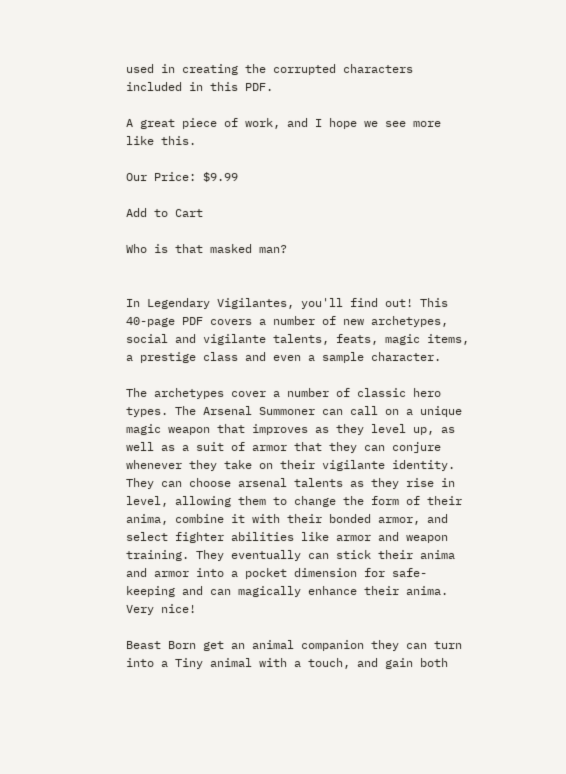used in creating the corrupted characters included in this PDF.

A great piece of work, and I hope we see more like this.

Our Price: $9.99

Add to Cart

Who is that masked man?


In Legendary Vigilantes, you'll find out! This 40-page PDF covers a number of new archetypes, social and vigilante talents, feats, magic items, a prestige class and even a sample character.

The archetypes cover a number of classic hero types. The Arsenal Summoner can call on a unique magic weapon that improves as they level up, as well as a suit of armor that they can conjure whenever they take on their vigilante identity. They can choose arsenal talents as they rise in level, allowing them to change the form of their anima, combine it with their bonded armor, and select fighter abilities like armor and weapon training. They eventually can stick their anima and armor into a pocket dimension for safe-keeping and can magically enhance their anima. Very nice!

Beast Born get an animal companion they can turn into a Tiny animal with a touch, and gain both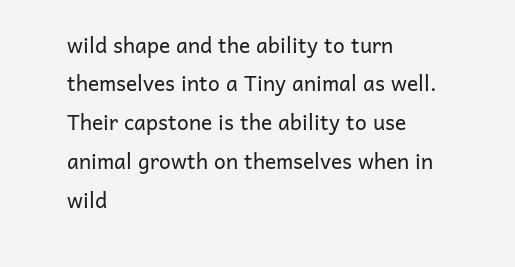wild shape and the ability to turn themselves into a Tiny animal as well. Their capstone is the ability to use animal growth on themselves when in wild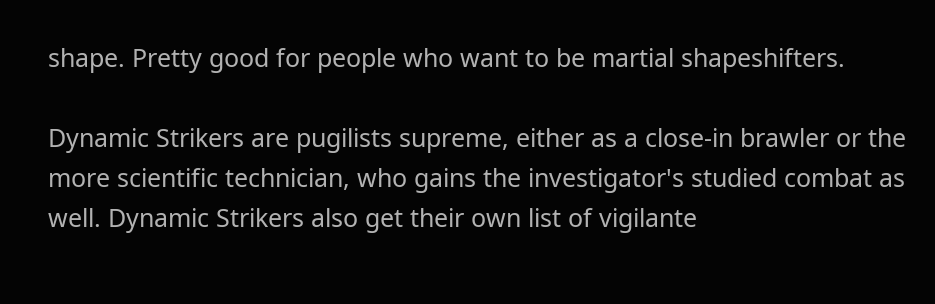shape. Pretty good for people who want to be martial shapeshifters.

Dynamic Strikers are pugilists supreme, either as a close-in brawler or the more scientific technician, who gains the investigator's studied combat as well. Dynamic Strikers also get their own list of vigilante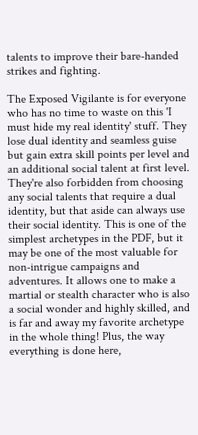talents to improve their bare-handed strikes and fighting.

The Exposed Vigilante is for everyone who has no time to waste on this 'I must hide my real identity' stuff. They lose dual identity and seamless guise but gain extra skill points per level and an additional social talent at first level. They're also forbidden from choosing any social talents that require a dual identity, but that aside can always use their social identity. This is one of the simplest archetypes in the PDF, but it may be one of the most valuable for non-intrigue campaigns and adventures. It allows one to make a martial or stealth character who is also a social wonder and highly skilled, and is far and away my favorite archetype in the whole thing! Plus, the way everything is done here,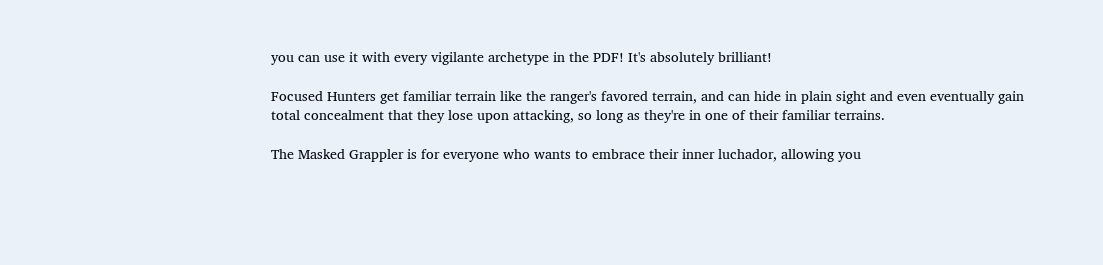you can use it with every vigilante archetype in the PDF! It's absolutely brilliant!

Focused Hunters get familiar terrain like the ranger's favored terrain, and can hide in plain sight and even eventually gain total concealment that they lose upon attacking, so long as they're in one of their familiar terrains.

The Masked Grappler is for everyone who wants to embrace their inner luchador, allowing you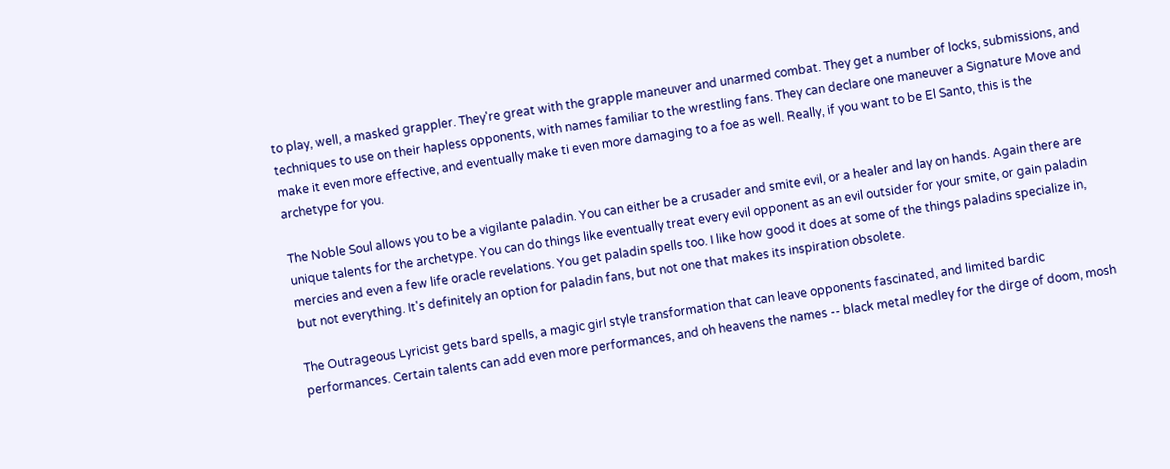to play, well, a masked grappler. They're great with the grapple maneuver and unarmed combat. They get a number of locks, submissions, and techniques to use on their hapless opponents, with names familiar to the wrestling fans. They can declare one maneuver a Signature Move and make it even more effective, and eventually make ti even more damaging to a foe as well. Really, if you want to be El Santo, this is the archetype for you.

The Noble Soul allows you to be a vigilante paladin. You can either be a crusader and smite evil, or a healer and lay on hands. Again there are unique talents for the archetype. You can do things like eventually treat every evil opponent as an evil outsider for your smite, or gain paladin mercies and even a few life oracle revelations. You get paladin spells too. I like how good it does at some of the things paladins specialize in, but not everything. It's definitely an option for paladin fans, but not one that makes its inspiration obsolete.

The Outrageous Lyricist gets bard spells, a magic girl style transformation that can leave opponents fascinated, and limited bardic performances. Certain talents can add even more performances, and oh heavens the names -- black metal medley for the dirge of doom, mosh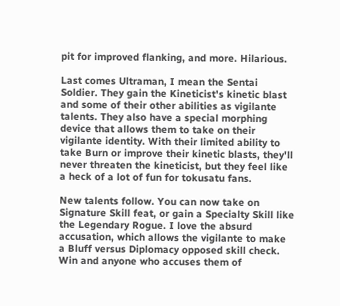pit for improved flanking, and more. Hilarious.

Last comes Ultraman, I mean the Sentai Soldier. They gain the Kineticist's kinetic blast and some of their other abilities as vigilante talents. They also have a special morphing device that allows them to take on their vigilante identity. With their limited ability to take Burn or improve their kinetic blasts, they'll never threaten the kineticist, but they feel like a heck of a lot of fun for tokusatu fans.

New talents follow. You can now take on Signature Skill feat, or gain a Specialty Skill like the Legendary Rogue. I love the absurd accusation, which allows the vigilante to make a Bluff versus Diplomacy opposed skill check. Win and anyone who accuses them of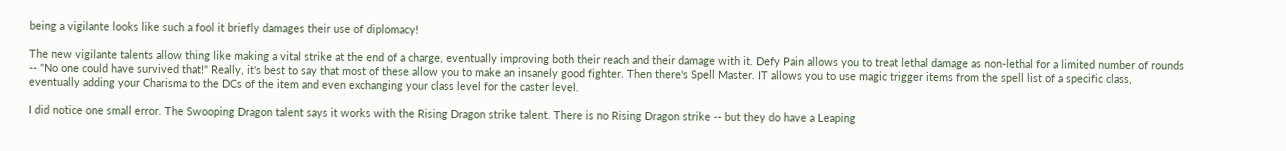being a vigilante looks like such a fool it briefly damages their use of diplomacy!

The new vigilante talents allow thing like making a vital strike at the end of a charge, eventually improving both their reach and their damage with it. Defy Pain allows you to treat lethal damage as non-lethal for a limited number of rounds -- "No one could have survived that!" Really, it's best to say that most of these allow you to make an insanely good fighter. Then there's Spell Master. IT allows you to use magic trigger items from the spell list of a specific class, eventually adding your Charisma to the DCs of the item and even exchanging your class level for the caster level.

I did notice one small error. The Swooping Dragon talent says it works with the Rising Dragon strike talent. There is no Rising Dragon strike -- but they do have a Leaping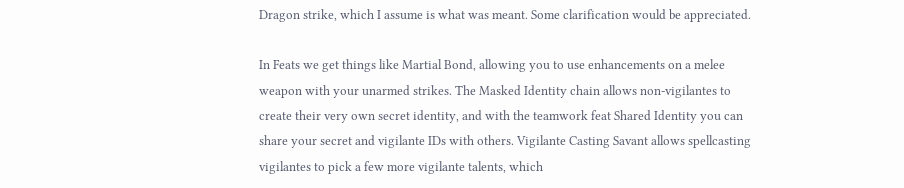Dragon strike, which I assume is what was meant. Some clarification would be appreciated.

In Feats we get things like Martial Bond, allowing you to use enhancements on a melee weapon with your unarmed strikes. The Masked Identity chain allows non-vigilantes to create their very own secret identity, and with the teamwork feat Shared Identity you can share your secret and vigilante IDs with others. Vigilante Casting Savant allows spellcasting vigilantes to pick a few more vigilante talents, which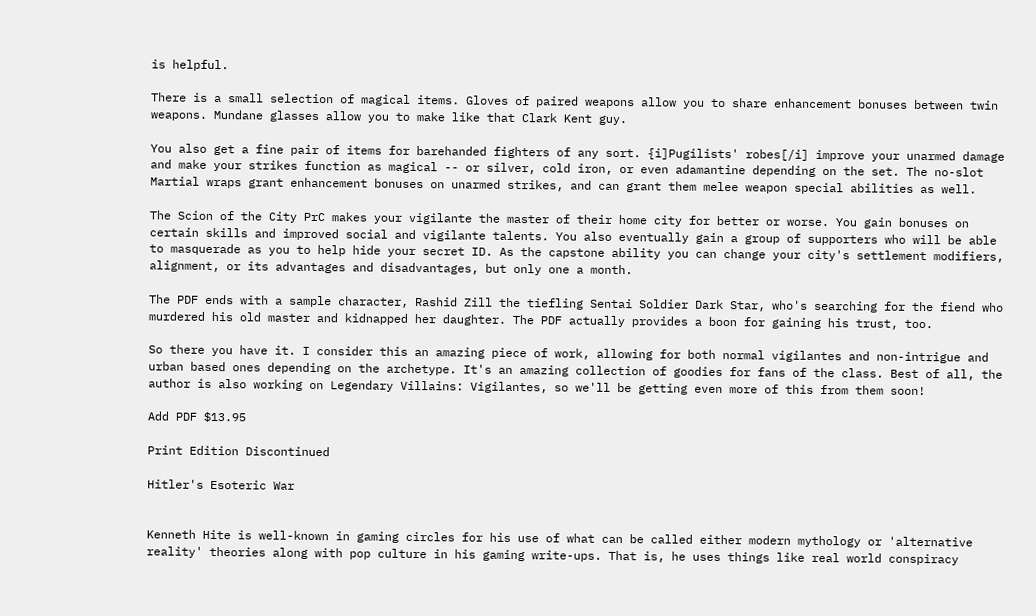is helpful.

There is a small selection of magical items. Gloves of paired weapons allow you to share enhancement bonuses between twin weapons. Mundane glasses allow you to make like that Clark Kent guy.

You also get a fine pair of items for barehanded fighters of any sort. {i]Pugilists' robes[/i] improve your unarmed damage and make your strikes function as magical -- or silver, cold iron, or even adamantine depending on the set. The no-slot Martial wraps grant enhancement bonuses on unarmed strikes, and can grant them melee weapon special abilities as well.

The Scion of the City PrC makes your vigilante the master of their home city for better or worse. You gain bonuses on certain skills and improved social and vigilante talents. You also eventually gain a group of supporters who will be able to masquerade as you to help hide your secret ID. As the capstone ability you can change your city's settlement modifiers, alignment, or its advantages and disadvantages, but only one a month.

The PDF ends with a sample character, Rashid Zill the tiefling Sentai Soldier Dark Star, who's searching for the fiend who murdered his old master and kidnapped her daughter. The PDF actually provides a boon for gaining his trust, too.

So there you have it. I consider this an amazing piece of work, allowing for both normal vigilantes and non-intrigue and urban based ones depending on the archetype. It's an amazing collection of goodies for fans of the class. Best of all, the author is also working on Legendary Villains: Vigilantes, so we'll be getting even more of this from them soon!

Add PDF $13.95

Print Edition Discontinued

Hitler's Esoteric War


Kenneth Hite is well-known in gaming circles for his use of what can be called either modern mythology or 'alternative reality' theories along with pop culture in his gaming write-ups. That is, he uses things like real world conspiracy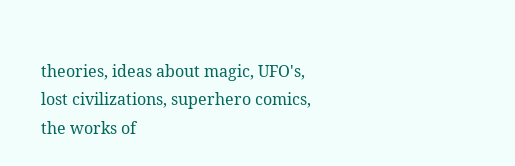theories, ideas about magic, UFO's, lost civilizations, superhero comics, the works of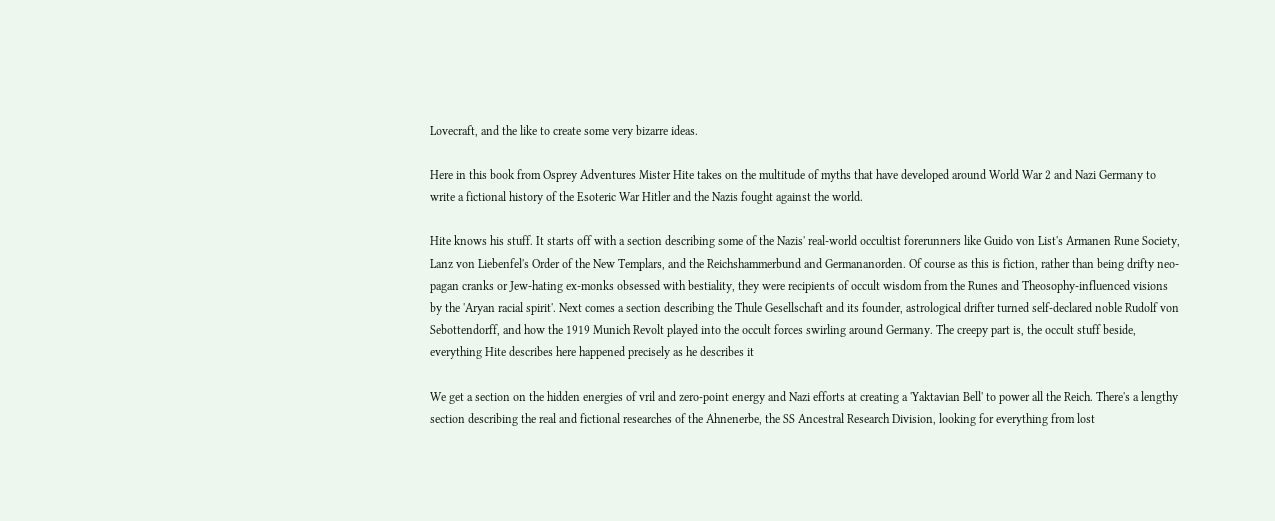Lovecraft, and the like to create some very bizarre ideas.

Here in this book from Osprey Adventures Mister Hite takes on the multitude of myths that have developed around World War 2 and Nazi Germany to write a fictional history of the Esoteric War Hitler and the Nazis fought against the world.

Hite knows his stuff. It starts off with a section describing some of the Nazis' real-world occultist forerunners like Guido von List's Armanen Rune Society, Lanz von Liebenfel's Order of the New Templars, and the Reichshammerbund and Germananorden. Of course as this is fiction, rather than being drifty neo-pagan cranks or Jew-hating ex-monks obsessed with bestiality, they were recipients of occult wisdom from the Runes and Theosophy-influenced visions by the 'Aryan racial spirit'. Next comes a section describing the Thule Gesellschaft and its founder, astrological drifter turned self-declared noble Rudolf von Sebottendorff, and how the 1919 Munich Revolt played into the occult forces swirling around Germany. The creepy part is, the occult stuff beside, everything Hite describes here happened precisely as he describes it

We get a section on the hidden energies of vril and zero-point energy and Nazi efforts at creating a 'Yaktavian Bell' to power all the Reich. There's a lengthy section describing the real and fictional researches of the Ahnenerbe, the SS Ancestral Research Division, looking for everything from lost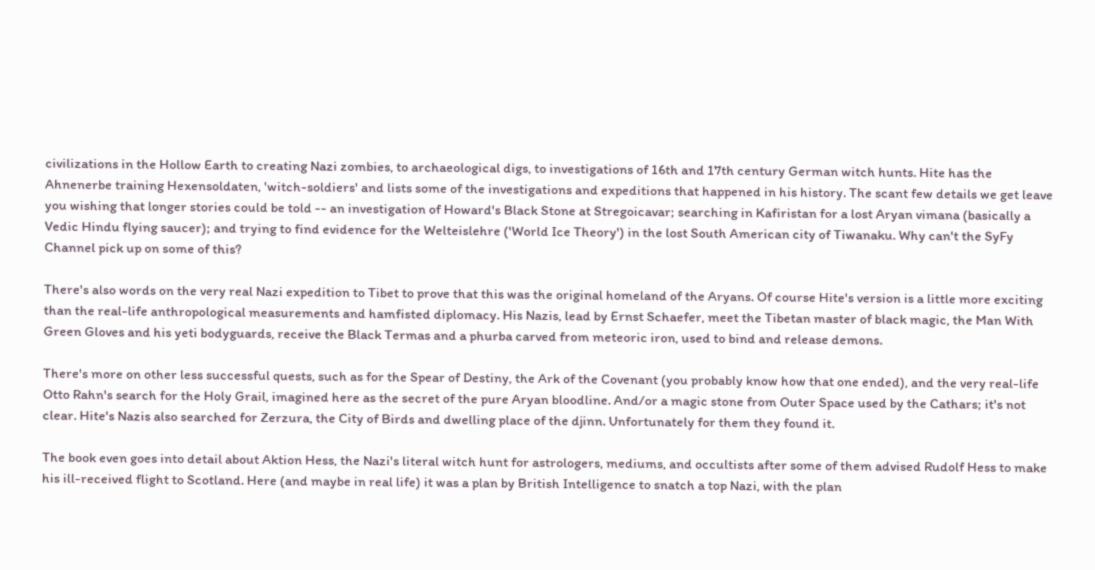civilizations in the Hollow Earth to creating Nazi zombies, to archaeological digs, to investigations of 16th and 17th century German witch hunts. Hite has the Ahnenerbe training Hexensoldaten, 'witch-soldiers' and lists some of the investigations and expeditions that happened in his history. The scant few details we get leave you wishing that longer stories could be told -- an investigation of Howard's Black Stone at Stregoicavar; searching in Kafiristan for a lost Aryan vimana (basically a Vedic Hindu flying saucer); and trying to find evidence for the Welteislehre ('World Ice Theory') in the lost South American city of Tiwanaku. Why can't the SyFy Channel pick up on some of this?

There's also words on the very real Nazi expedition to Tibet to prove that this was the original homeland of the Aryans. Of course Hite's version is a little more exciting than the real-life anthropological measurements and hamfisted diplomacy. His Nazis, lead by Ernst Schaefer, meet the Tibetan master of black magic, the Man With Green Gloves and his yeti bodyguards, receive the Black Termas and a phurba carved from meteoric iron, used to bind and release demons.

There's more on other less successful quests, such as for the Spear of Destiny, the Ark of the Covenant (you probably know how that one ended), and the very real-life Otto Rahn's search for the Holy Grail, imagined here as the secret of the pure Aryan bloodline. And/or a magic stone from Outer Space used by the Cathars; it's not clear. Hite's Nazis also searched for Zerzura, the City of Birds and dwelling place of the djinn. Unfortunately for them they found it.

The book even goes into detail about Aktion Hess, the Nazi's literal witch hunt for astrologers, mediums, and occultists after some of them advised Rudolf Hess to make his ill-received flight to Scotland. Here (and maybe in real life) it was a plan by British Intelligence to snatch a top Nazi, with the plan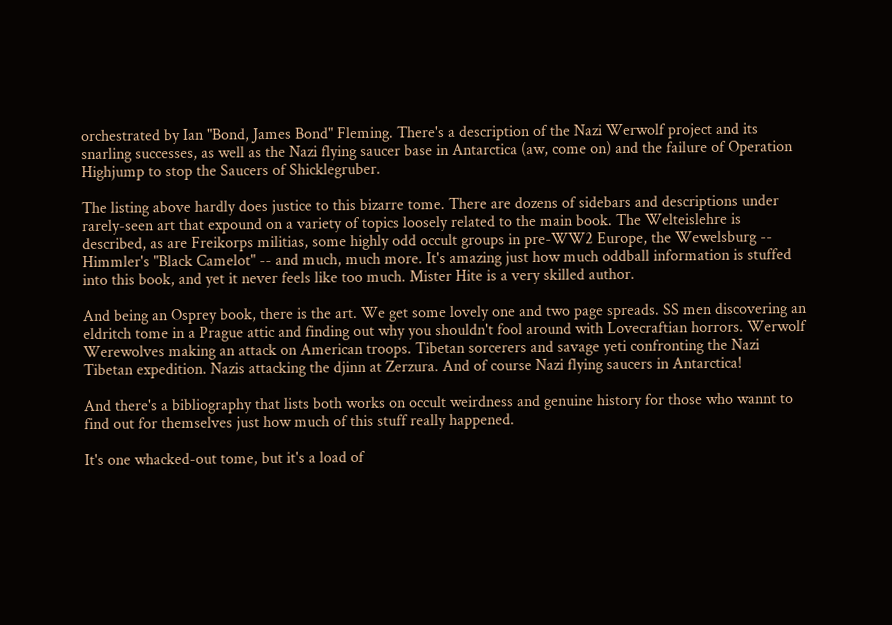orchestrated by Ian "Bond, James Bond" Fleming. There's a description of the Nazi Werwolf project and its snarling successes, as well as the Nazi flying saucer base in Antarctica (aw, come on) and the failure of Operation Highjump to stop the Saucers of Shicklegruber.

The listing above hardly does justice to this bizarre tome. There are dozens of sidebars and descriptions under rarely-seen art that expound on a variety of topics loosely related to the main book. The Welteislehre is described, as are Freikorps militias, some highly odd occult groups in pre-WW2 Europe, the Wewelsburg -- Himmler's "Black Camelot" -- and much, much more. It's amazing just how much oddball information is stuffed into this book, and yet it never feels like too much. Mister Hite is a very skilled author.

And being an Osprey book, there is the art. We get some lovely one and two page spreads. SS men discovering an eldritch tome in a Prague attic and finding out why you shouldn't fool around with Lovecraftian horrors. Werwolf Werewolves making an attack on American troops. Tibetan sorcerers and savage yeti confronting the Nazi Tibetan expedition. Nazis attacking the djinn at Zerzura. And of course Nazi flying saucers in Antarctica!

And there's a bibliography that lists both works on occult weirdness and genuine history for those who wannt to find out for themselves just how much of this stuff really happened.

It's one whacked-out tome, but it's a load of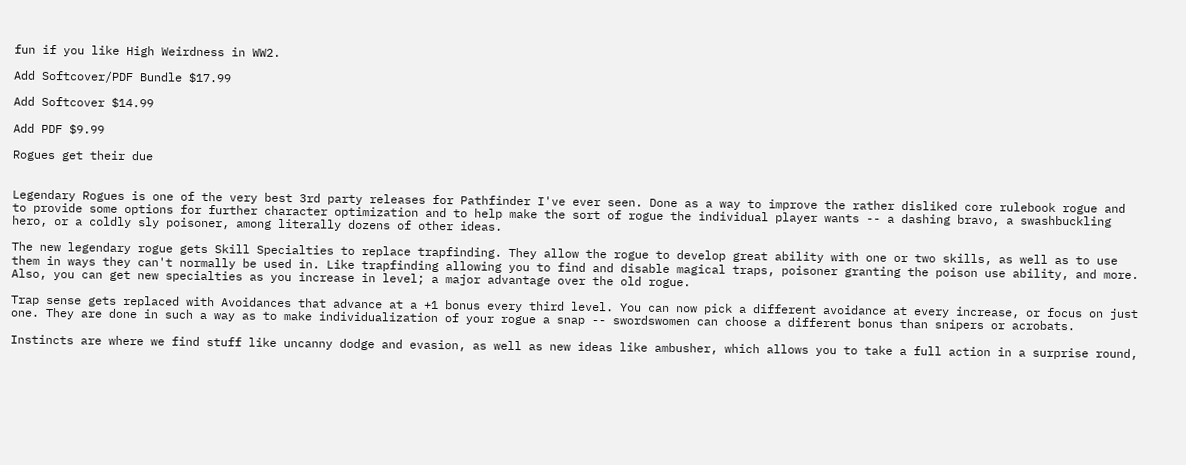fun if you like High Weirdness in WW2.

Add Softcover/PDF Bundle $17.99

Add Softcover $14.99

Add PDF $9.99

Rogues get their due


Legendary Rogues is one of the very best 3rd party releases for Pathfinder I've ever seen. Done as a way to improve the rather disliked core rulebook rogue and to provide some options for further character optimization and to help make the sort of rogue the individual player wants -- a dashing bravo, a swashbuckling hero, or a coldly sly poisoner, among literally dozens of other ideas.

The new legendary rogue gets Skill Specialties to replace trapfinding. They allow the rogue to develop great ability with one or two skills, as well as to use them in ways they can't normally be used in. Like trapfinding allowing you to find and disable magical traps, poisoner granting the poison use ability, and more. Also, you can get new specialties as you increase in level; a major advantage over the old rogue.

Trap sense gets replaced with Avoidances that advance at a +1 bonus every third level. You can now pick a different avoidance at every increase, or focus on just one. They are done in such a way as to make individualization of your rogue a snap -- swordswomen can choose a different bonus than snipers or acrobats.

Instincts are where we find stuff like uncanny dodge and evasion, as well as new ideas like ambusher, which allows you to take a full action in a surprise round,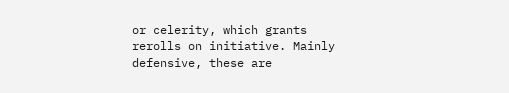or celerity, which grants rerolls on initiative. Mainly defensive, these are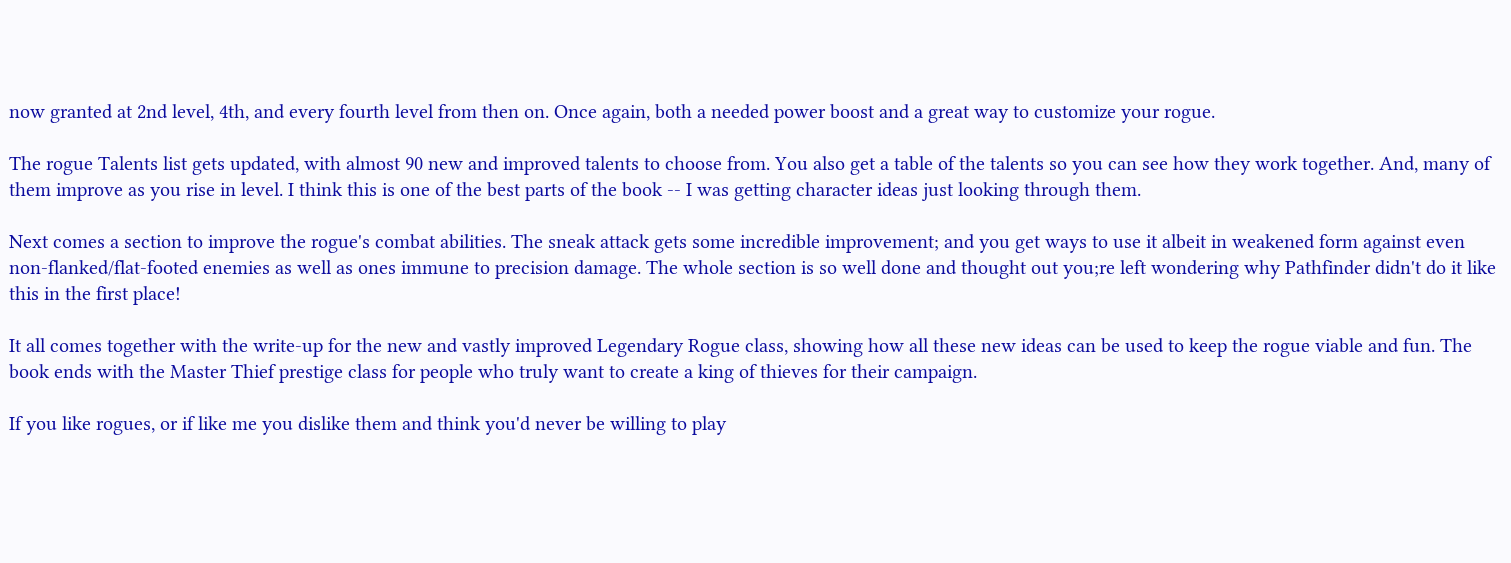now granted at 2nd level, 4th, and every fourth level from then on. Once again, both a needed power boost and a great way to customize your rogue.

The rogue Talents list gets updated, with almost 90 new and improved talents to choose from. You also get a table of the talents so you can see how they work together. And, many of them improve as you rise in level. I think this is one of the best parts of the book -- I was getting character ideas just looking through them.

Next comes a section to improve the rogue's combat abilities. The sneak attack gets some incredible improvement; and you get ways to use it albeit in weakened form against even non-flanked/flat-footed enemies as well as ones immune to precision damage. The whole section is so well done and thought out you;re left wondering why Pathfinder didn't do it like this in the first place!

It all comes together with the write-up for the new and vastly improved Legendary Rogue class, showing how all these new ideas can be used to keep the rogue viable and fun. The book ends with the Master Thief prestige class for people who truly want to create a king of thieves for their campaign.

If you like rogues, or if like me you dislike them and think you'd never be willing to play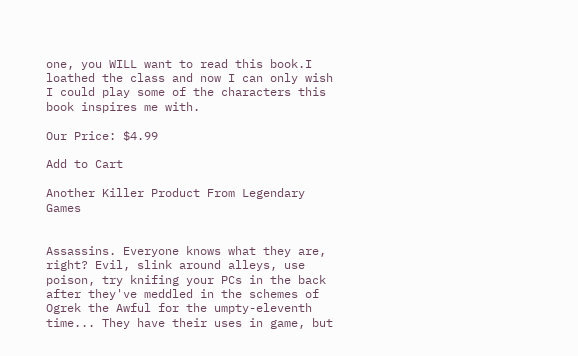one, you WILL want to read this book.I loathed the class and now I can only wish I could play some of the characters this book inspires me with.

Our Price: $4.99

Add to Cart

Another Killer Product From Legendary Games


Assassins. Everyone knows what they are, right? Evil, slink around alleys, use poison, try knifing your PCs in the back after they've meddled in the schemes of Ogrek the Awful for the umpty-eleventh time... They have their uses in game, but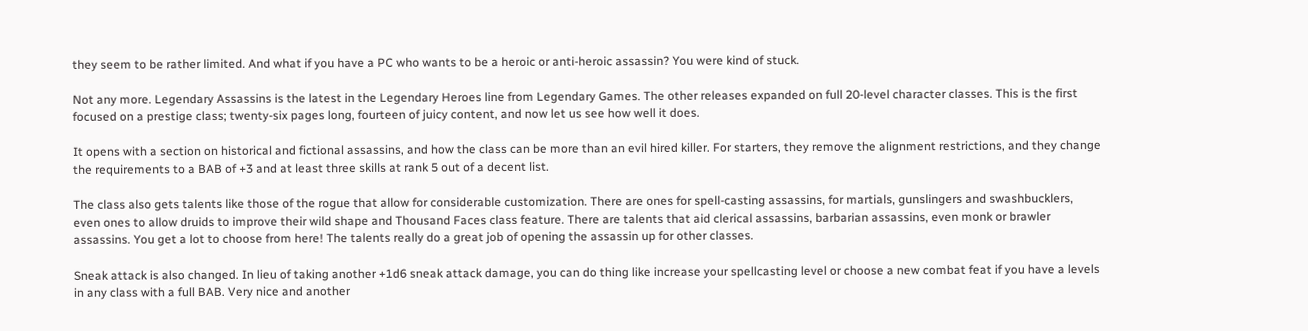they seem to be rather limited. And what if you have a PC who wants to be a heroic or anti-heroic assassin? You were kind of stuck.

Not any more. Legendary Assassins is the latest in the Legendary Heroes line from Legendary Games. The other releases expanded on full 20-level character classes. This is the first focused on a prestige class; twenty-six pages long, fourteen of juicy content, and now let us see how well it does.

It opens with a section on historical and fictional assassins, and how the class can be more than an evil hired killer. For starters, they remove the alignment restrictions, and they change the requirements to a BAB of +3 and at least three skills at rank 5 out of a decent list.

The class also gets talents like those of the rogue that allow for considerable customization. There are ones for spell-casting assassins, for martials, gunslingers and swashbucklers, even ones to allow druids to improve their wild shape and Thousand Faces class feature. There are talents that aid clerical assassins, barbarian assassins, even monk or brawler assassins. You get a lot to choose from here! The talents really do a great job of opening the assassin up for other classes.

Sneak attack is also changed. In lieu of taking another +1d6 sneak attack damage, you can do thing like increase your spellcasting level or choose a new combat feat if you have a levels in any class with a full BAB. Very nice and another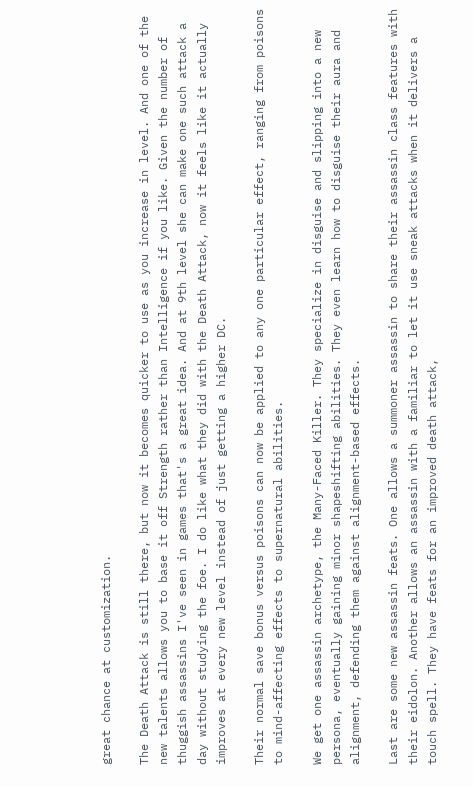great chance at customization.

The Death Attack is still there, but now it becomes quicker to use as you increase in level. And one of the new talents allows you to base it off Strength rather than Intelligence if you like. Given the number of thuggish assassins I've seen in games that's a great idea. And at 9th level she can make one such attack a day without studying the foe. I do like what they did with the Death Attack, now it feels like it actually improves at every new level instead of just getting a higher DC.

Their normal save bonus versus poisons can now be applied to any one particular effect, ranging from poisons to mind-affecting effects to supernatural abilities.

We get one assassin archetype, the Many-Faced Killer. They specialize in disguise and slipping into a new persona, eventually gaining minor shapeshifting abilities. They even learn how to disguise their aura and alignment, defending them against alignment-based effects.

Last are some new assassin feats. One allows a summoner assassin to share their assassin class features with their eidolon. Another allows an assassin with a familiar to let it use sneak attacks when it delivers a touch spell. They have feats for an improved death attack,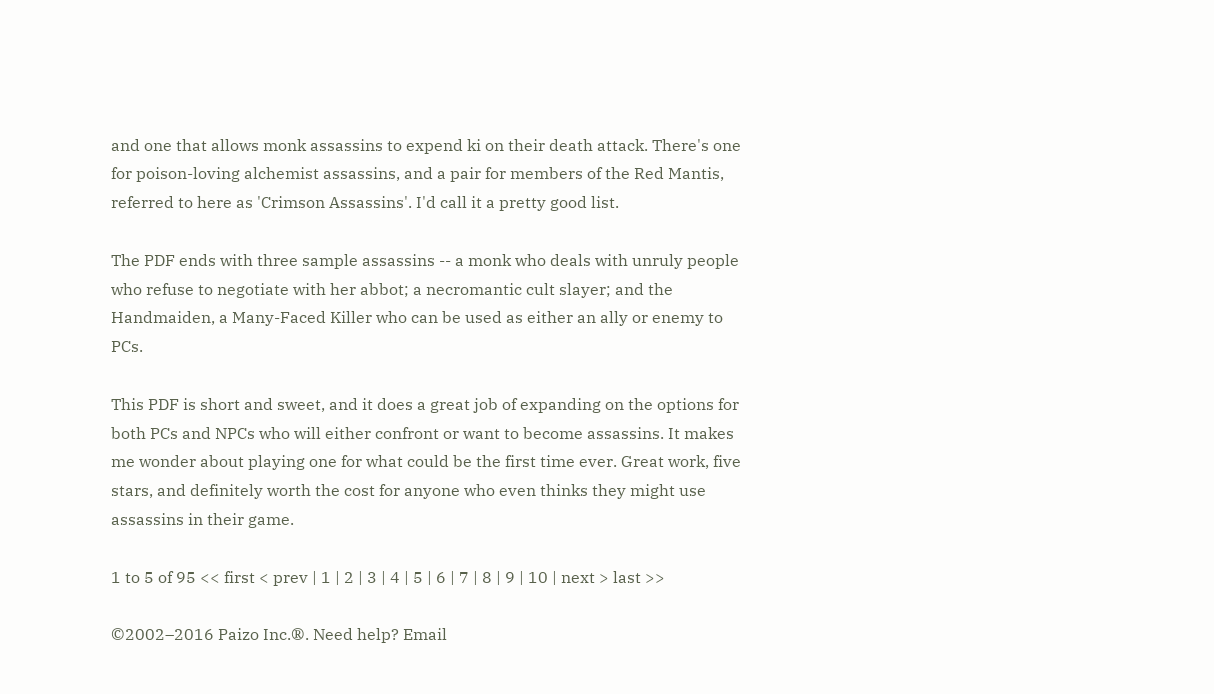and one that allows monk assassins to expend ki on their death attack. There's one for poison-loving alchemist assassins, and a pair for members of the Red Mantis, referred to here as 'Crimson Assassins'. I'd call it a pretty good list.

The PDF ends with three sample assassins -- a monk who deals with unruly people who refuse to negotiate with her abbot; a necromantic cult slayer; and the Handmaiden, a Many-Faced Killer who can be used as either an ally or enemy to PCs.

This PDF is short and sweet, and it does a great job of expanding on the options for both PCs and NPCs who will either confront or want to become assassins. It makes me wonder about playing one for what could be the first time ever. Great work, five stars, and definitely worth the cost for anyone who even thinks they might use assassins in their game.

1 to 5 of 95 << first < prev | 1 | 2 | 3 | 4 | 5 | 6 | 7 | 8 | 9 | 10 | next > last >>

©2002–2016 Paizo Inc.®. Need help? Email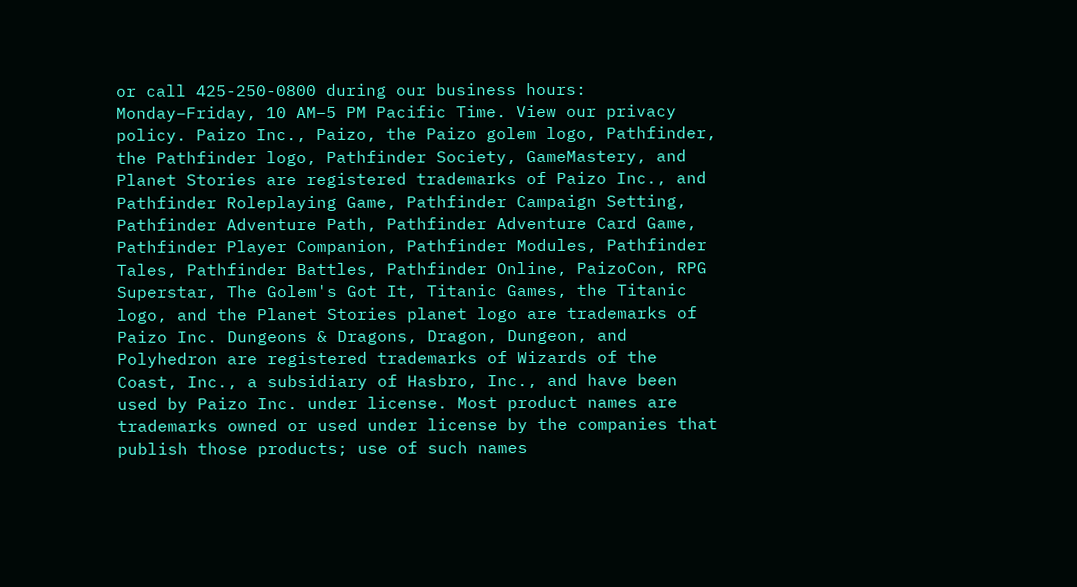or call 425-250-0800 during our business hours: Monday–Friday, 10 AM–5 PM Pacific Time. View our privacy policy. Paizo Inc., Paizo, the Paizo golem logo, Pathfinder, the Pathfinder logo, Pathfinder Society, GameMastery, and Planet Stories are registered trademarks of Paizo Inc., and Pathfinder Roleplaying Game, Pathfinder Campaign Setting, Pathfinder Adventure Path, Pathfinder Adventure Card Game, Pathfinder Player Companion, Pathfinder Modules, Pathfinder Tales, Pathfinder Battles, Pathfinder Online, PaizoCon, RPG Superstar, The Golem's Got It, Titanic Games, the Titanic logo, and the Planet Stories planet logo are trademarks of Paizo Inc. Dungeons & Dragons, Dragon, Dungeon, and Polyhedron are registered trademarks of Wizards of the Coast, Inc., a subsidiary of Hasbro, Inc., and have been used by Paizo Inc. under license. Most product names are trademarks owned or used under license by the companies that publish those products; use of such names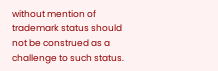without mention of trademark status should not be construed as a challenge to such status.